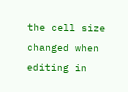the cell size changed when editing in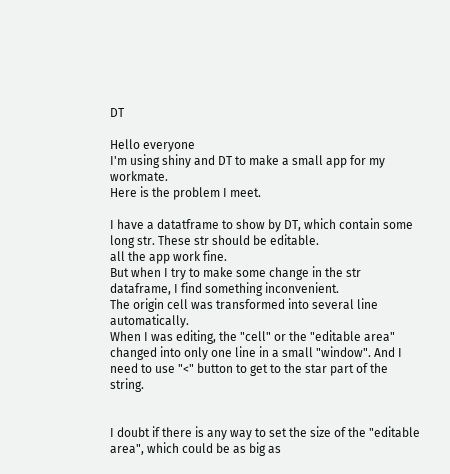DT

Hello everyone
I'm using shiny and DT to make a small app for my workmate.
Here is the problem I meet.

I have a datatframe to show by DT, which contain some long str. These str should be editable.
all the app work fine.
But when I try to make some change in the str dataframe, I find something inconvenient.
The origin cell was transformed into several line automatically.
When I was editing, the "cell" or the "editable area" changed into only one line in a small "window". And I need to use "<" button to get to the star part of the string.


I doubt if there is any way to set the size of the "editable area", which could be as big as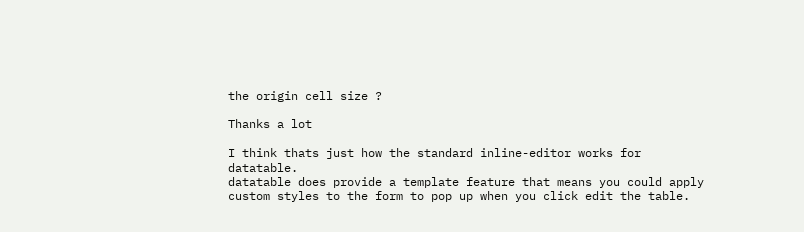the origin cell size ?

Thanks a lot

I think thats just how the standard inline-editor works for datatable.
datatable does provide a template feature that means you could apply custom styles to the form to pop up when you click edit the table.